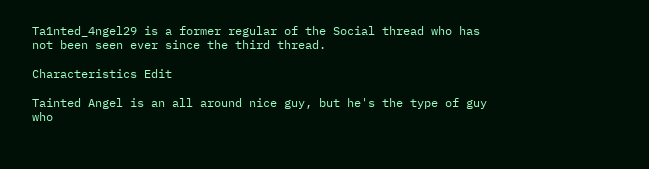Ta1nted_4ngel29 is a former regular of the Social thread who has not been seen ever since the third thread.

Characteristics Edit

Tainted Angel is an all around nice guy, but he's the type of guy who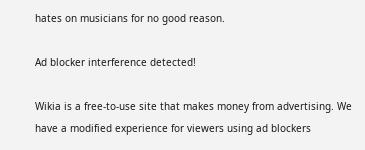hates on musicians for no good reason.

Ad blocker interference detected!

Wikia is a free-to-use site that makes money from advertising. We have a modified experience for viewers using ad blockers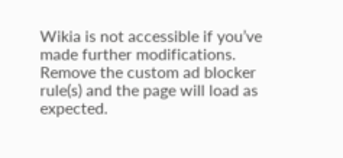Wikia is not accessible if you’ve made further modifications. Remove the custom ad blocker rule(s) and the page will load as expected.